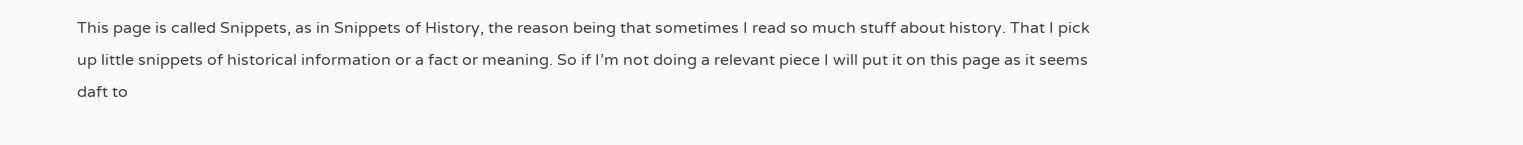This page is called Snippets, as in Snippets of History, the reason being that sometimes I read so much stuff about history. That I pick up little snippets of historical information or a fact or meaning. So if I’m not doing a relevant piece I will put it on this page as it seems daft to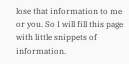lose that information to me or you. So I will fill this page with little snippets of information.